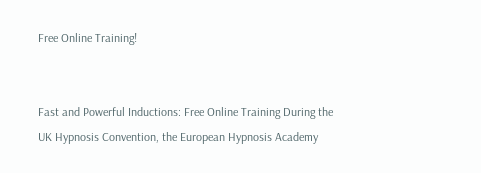Free Online Training!


Fast and Powerful Inductions: Free Online Training During the UK Hypnosis Convention, the European Hypnosis Academy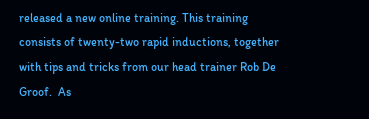released a new online training. This training consists of twenty-two rapid inductions, together with tips and tricks from our head trainer Rob De Groof.  As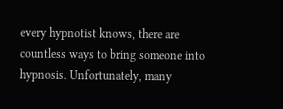every hypnotist knows, there are countless ways to bring someone into hypnosis. Unfortunately, many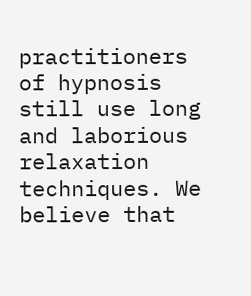practitioners of hypnosis still use long and laborious relaxation techniques. We believe that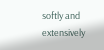softly and extensively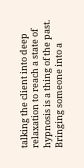talking the client into deep relaxation to reach a state of hypnosis is a thing of the past. Bringing someone into a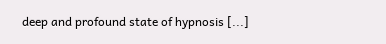deep and profound state of hypnosis [...]